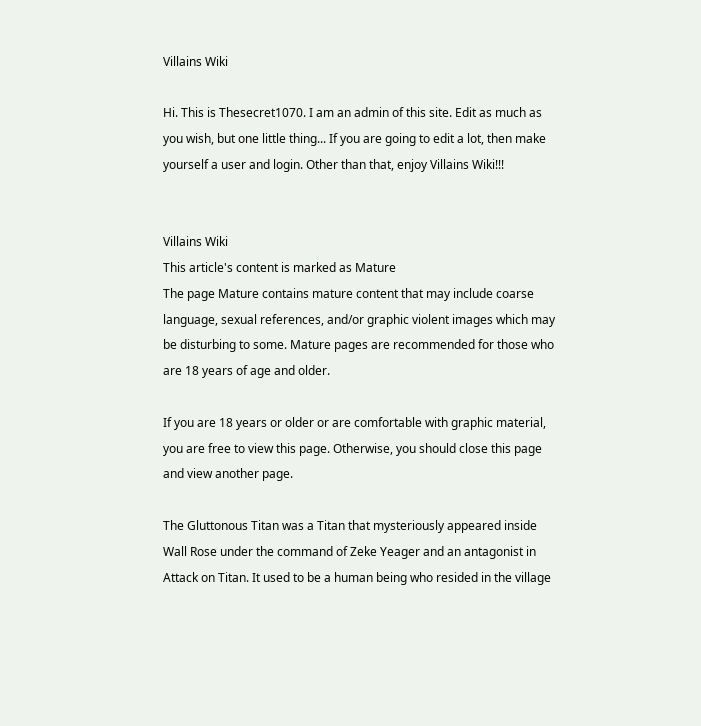Villains Wiki

Hi. This is Thesecret1070. I am an admin of this site. Edit as much as you wish, but one little thing... If you are going to edit a lot, then make yourself a user and login. Other than that, enjoy Villains Wiki!!!


Villains Wiki
This article's content is marked as Mature
The page Mature contains mature content that may include coarse language, sexual references, and/or graphic violent images which may be disturbing to some. Mature pages are recommended for those who are 18 years of age and older.

If you are 18 years or older or are comfortable with graphic material, you are free to view this page. Otherwise, you should close this page and view another page.

The Gluttonous Titan was a Titan that mysteriously appeared inside Wall Rose under the command of Zeke Yeager and an antagonist in Attack on Titan. It used to be a human being who resided in the village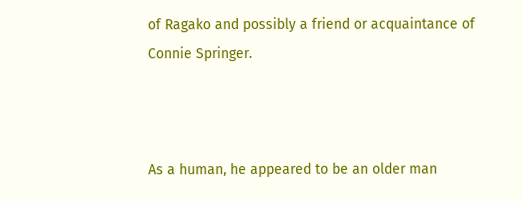of Ragako and possibly a friend or acquaintance of Connie Springer.



As a human, he appeared to be an older man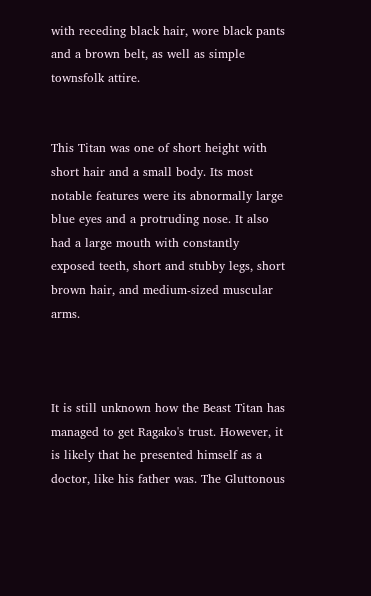with receding black hair, wore black pants and a brown belt, as well as simple townsfolk attire.


This Titan was one of short height with short hair and a small body. Its most notable features were its abnormally large blue eyes and a protruding nose. It also had a large mouth with constantly exposed teeth, short and stubby legs, short brown hair, and medium-sized muscular arms.



It is still unknown how the Beast Titan has managed to get Ragako's trust. However, it is likely that he presented himself as a doctor, like his father was. The Gluttonous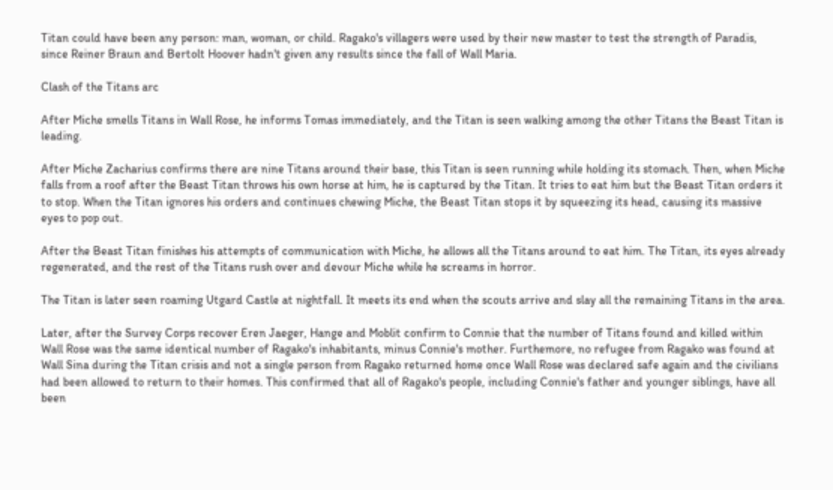Titan could have been any person: man, woman, or child. Ragako's villagers were used by their new master to test the strength of Paradis, since Reiner Braun and Bertolt Hoover hadn't given any results since the fall of Wall Maria.

Clash of the Titans arc

After Miche smells Titans in Wall Rose, he informs Tomas immediately, and the Titan is seen walking among the other Titans the Beast Titan is leading.

After Miche Zacharius confirms there are nine Titans around their base, this Titan is seen running while holding its stomach. Then, when Miche falls from a roof after the Beast Titan throws his own horse at him, he is captured by the Titan. It tries to eat him but the Beast Titan orders it to stop. When the Titan ignores his orders and continues chewing Miche, the Beast Titan stops it by squeezing its head, causing its massive eyes to pop out.

After the Beast Titan finishes his attempts of communication with Miche, he allows all the Titans around to eat him. The Titan, its eyes already regenerated, and the rest of the Titans rush over and devour Miche while he screams in horror.

The Titan is later seen roaming Utgard Castle at nightfall. It meets its end when the scouts arrive and slay all the remaining Titans in the area.

Later, after the Survey Corps recover Eren Jaeger, Hange and Moblit confirm to Connie that the number of Titans found and killed within Wall Rose was the same identical number of Ragako's inhabitants, minus Connie's mother. Furthemore, no refugee from Ragako was found at Wall Sina during the Titan crisis and not a single person from Ragako returned home once Wall Rose was declared safe again and the civilians had been allowed to return to their homes. This confirmed that all of Ragako's people, including Connie's father and younger siblings, have all been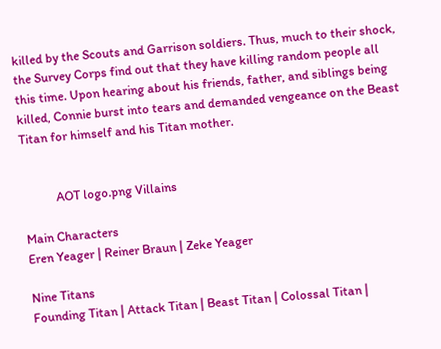killed by the Scouts and Garrison soldiers. Thus, much to their shock, the Survey Corps find out that they have killing random people all this time. Upon hearing about his friends, father, and siblings being killed, Connie burst into tears and demanded vengeance on the Beast Titan for himself and his Titan mother.


           AOT logo.png Villains

Main Characters
Eren Yeager | Reiner Braun | Zeke Yeager

Nine Titans
Founding Titan | Attack Titan | Beast Titan | Colossal Titan |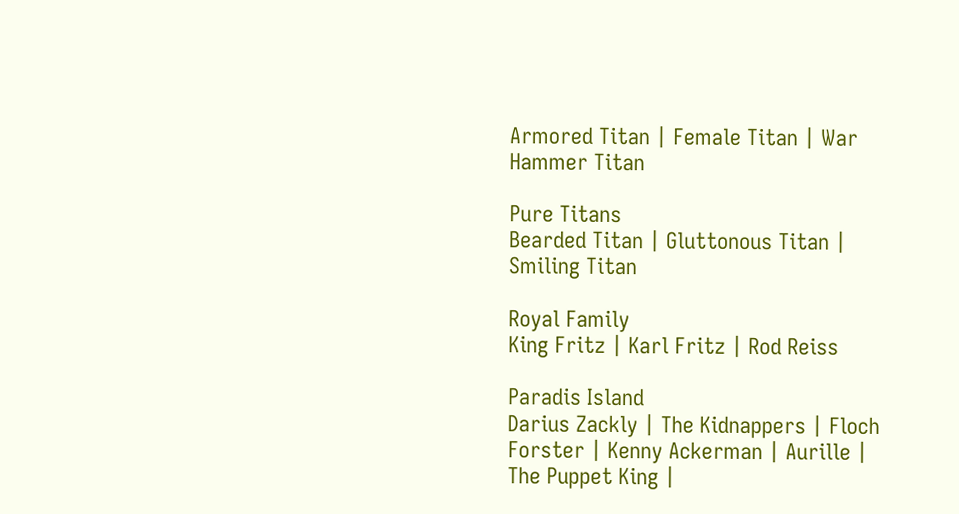Armored Titan | Female Titan | War Hammer Titan

Pure Titans
Bearded Titan | Gluttonous Titan | Smiling Titan

Royal Family
King Fritz | Karl Fritz | Rod Reiss

Paradis Island
Darius Zackly | The Kidnappers | Floch Forster | Kenny Ackerman | Aurille | The Puppet King |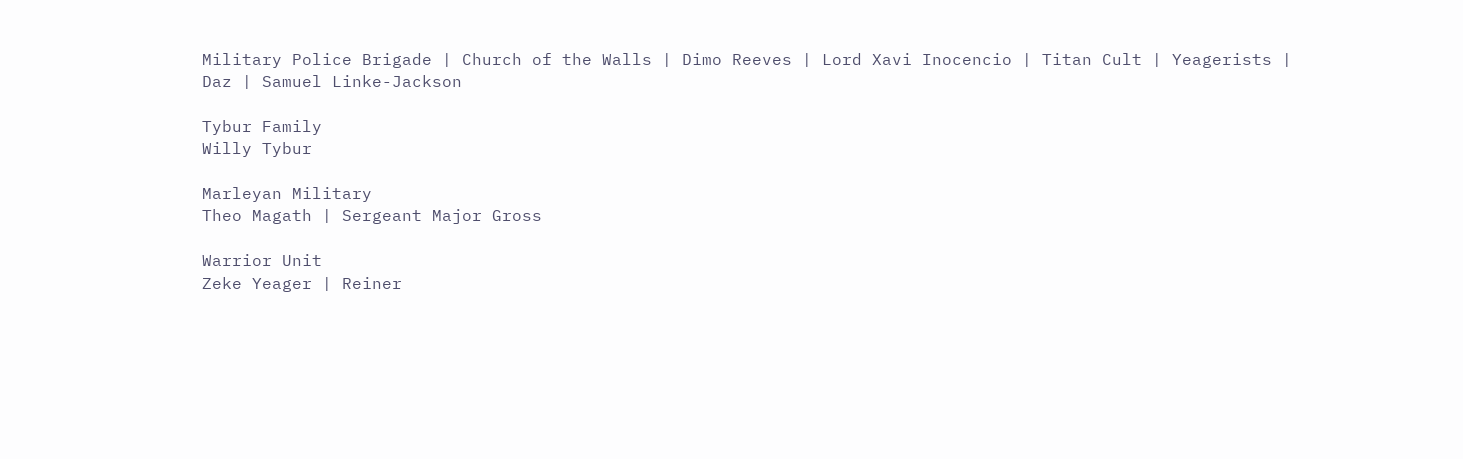Military Police Brigade | Church of the Walls | Dimo Reeves | Lord Xavi Inocencio | Titan Cult | Yeagerists | Daz | Samuel Linke-Jackson

Tybur Family
Willy Tybur

Marleyan Military
Theo Magath | Sergeant Major Gross

Warrior Unit
Zeke Yeager | Reiner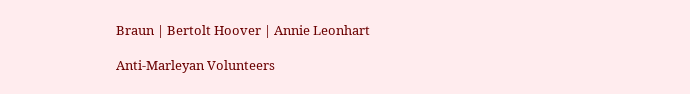Braun | Bertolt Hoover | Annie Leonhart

Anti-Marleyan Volunteers